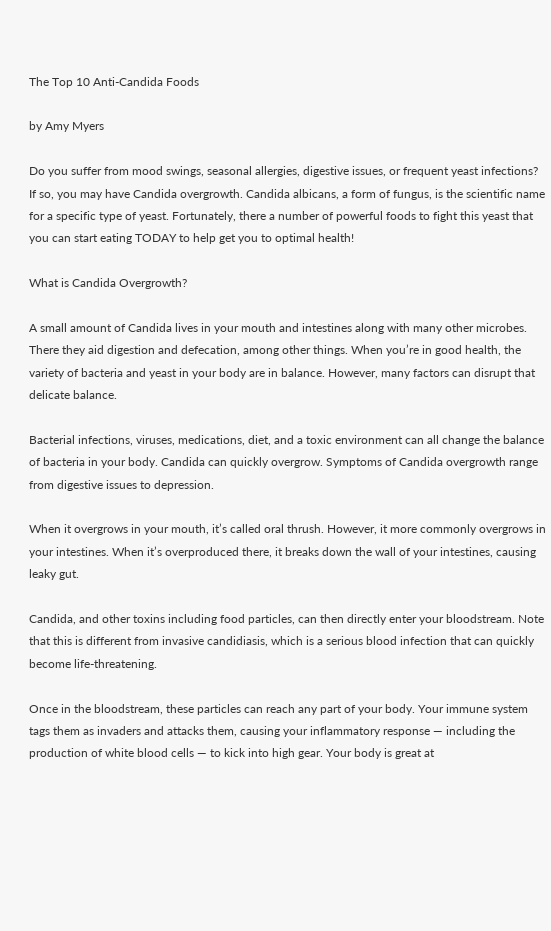The Top 10 Anti-Candida Foods

by Amy Myers

Do you suffer from mood swings, seasonal allergies, digestive issues, or frequent yeast infections? If so, you may have Candida overgrowth. Candida albicans, a form of fungus, is the scientific name for a specific type of yeast. Fortunately, there a number of powerful foods to fight this yeast that you can start eating TODAY to help get you to optimal health!

What is Candida Overgrowth?

A small amount of Candida lives in your mouth and intestines along with many other microbes. There they aid digestion and defecation, among other things. When you’re in good health, the variety of bacteria and yeast in your body are in balance. However, many factors can disrupt that delicate balance.

Bacterial infections, viruses, medications, diet, and a toxic environment can all change the balance of bacteria in your body. Candida can quickly overgrow. Symptoms of Candida overgrowth range from digestive issues to depression.

When it overgrows in your mouth, it’s called oral thrush. However, it more commonly overgrows in your intestines. When it’s overproduced there, it breaks down the wall of your intestines, causing leaky gut.

Candida, and other toxins including food particles, can then directly enter your bloodstream. Note that this is different from invasive candidiasis, which is a serious blood infection that can quickly become life-threatening.

Once in the bloodstream, these particles can reach any part of your body. Your immune system tags them as invaders and attacks them, causing your inflammatory response — including the production of white blood cells — to kick into high gear. Your body is great at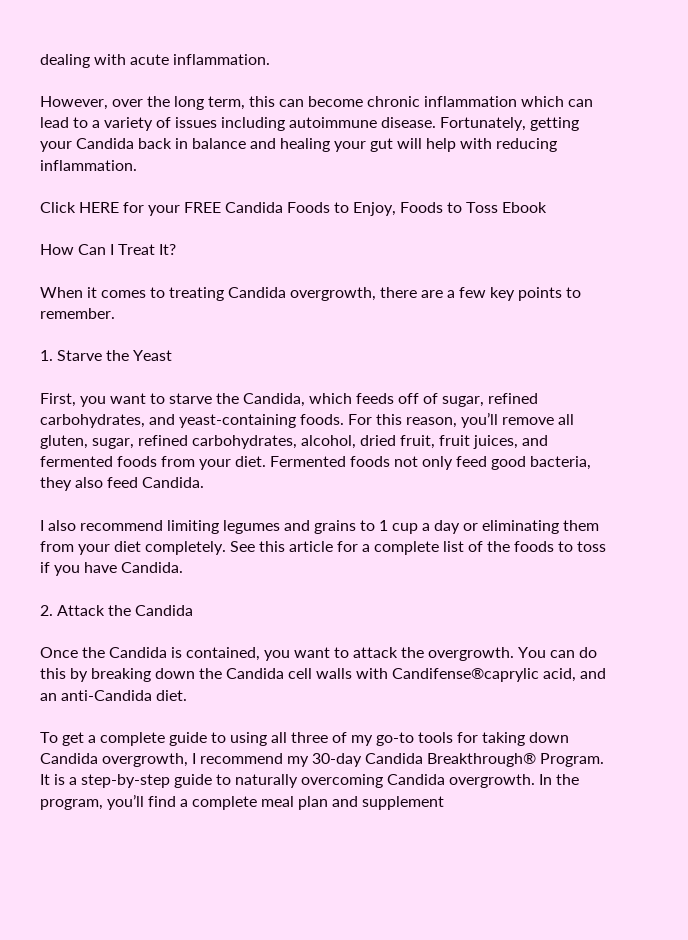dealing with acute inflammation.

However, over the long term, this can become chronic inflammation which can lead to a variety of issues including autoimmune disease. Fortunately, getting your Candida back in balance and healing your gut will help with reducing inflammation.

Click HERE for your FREE Candida Foods to Enjoy, Foods to Toss Ebook

How Can I Treat It?

When it comes to treating Candida overgrowth, there are a few key points to remember.

1. Starve the Yeast

First, you want to starve the Candida, which feeds off of sugar, refined carbohydrates, and yeast-containing foods. For this reason, you’ll remove all gluten, sugar, refined carbohydrates, alcohol, dried fruit, fruit juices, and fermented foods from your diet. Fermented foods not only feed good bacteria, they also feed Candida.

I also recommend limiting legumes and grains to 1 cup a day or eliminating them from your diet completely. See this article for a complete list of the foods to toss if you have Candida.

2. Attack the Candida

Once the Candida is contained, you want to attack the overgrowth. You can do this by breaking down the Candida cell walls with Candifense®caprylic acid, and an anti-Candida diet.

To get a complete guide to using all three of my go-to tools for taking down Candida overgrowth, I recommend my 30-day Candida Breakthrough® Program. It is a step-by-step guide to naturally overcoming Candida overgrowth. In the program, you’ll find a complete meal plan and supplement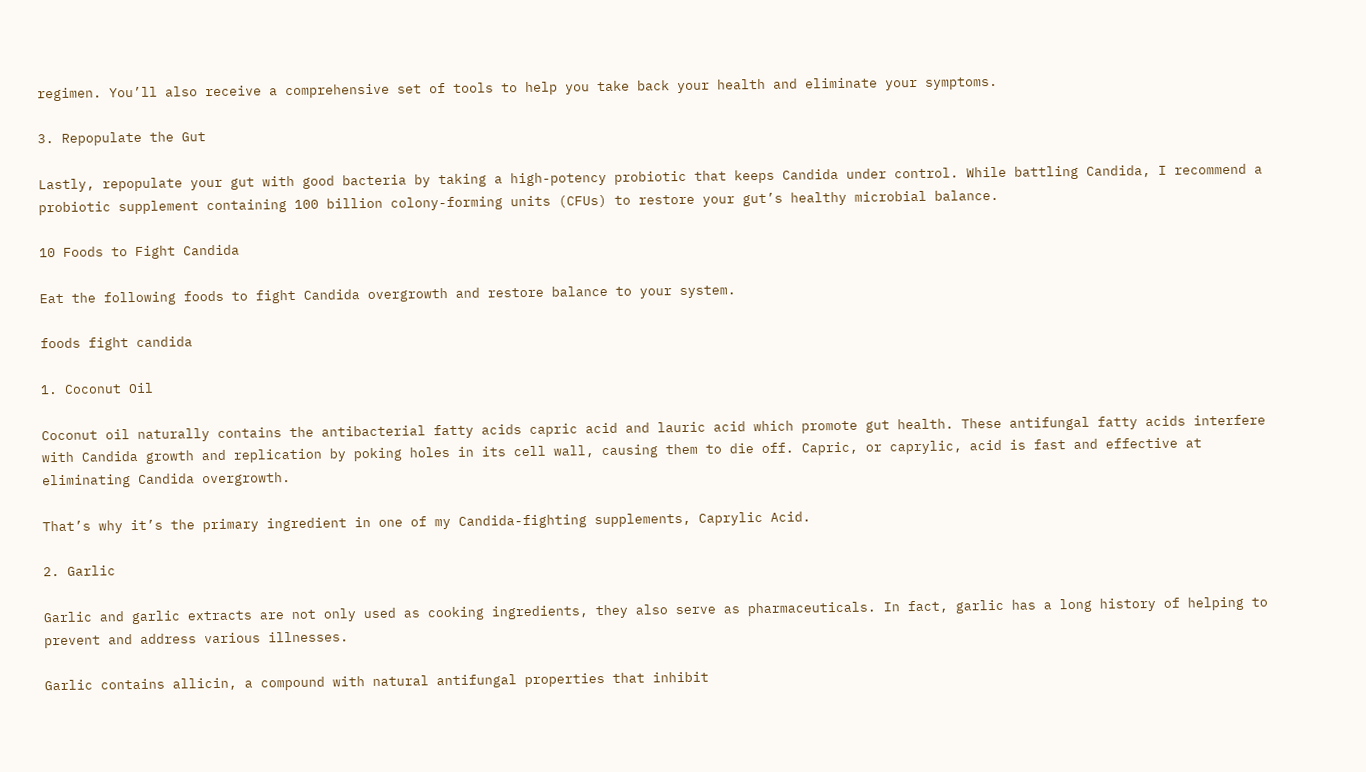regimen. You’ll also receive a comprehensive set of tools to help you take back your health and eliminate your symptoms.

3. Repopulate the Gut

Lastly, repopulate your gut with good bacteria by taking a high-potency probiotic that keeps Candida under control. While battling Candida, I recommend a probiotic supplement containing 100 billion colony-forming units (CFUs) to restore your gut’s healthy microbial balance.

10 Foods to Fight Candida

Eat the following foods to fight Candida overgrowth and restore balance to your system.

foods fight candida

1. Coconut Oil

Coconut oil naturally contains the antibacterial fatty acids capric acid and lauric acid which promote gut health. These antifungal fatty acids interfere with Candida growth and replication by poking holes in its cell wall, causing them to die off. Capric, or caprylic, acid is fast and effective at eliminating Candida overgrowth.

That’s why it’s the primary ingredient in one of my Candida-fighting supplements, Caprylic Acid.

2. Garlic

Garlic and garlic extracts are not only used as cooking ingredients, they also serve as pharmaceuticals. In fact, garlic has a long history of helping to prevent and address various illnesses.

Garlic contains allicin, a compound with natural antifungal properties that inhibit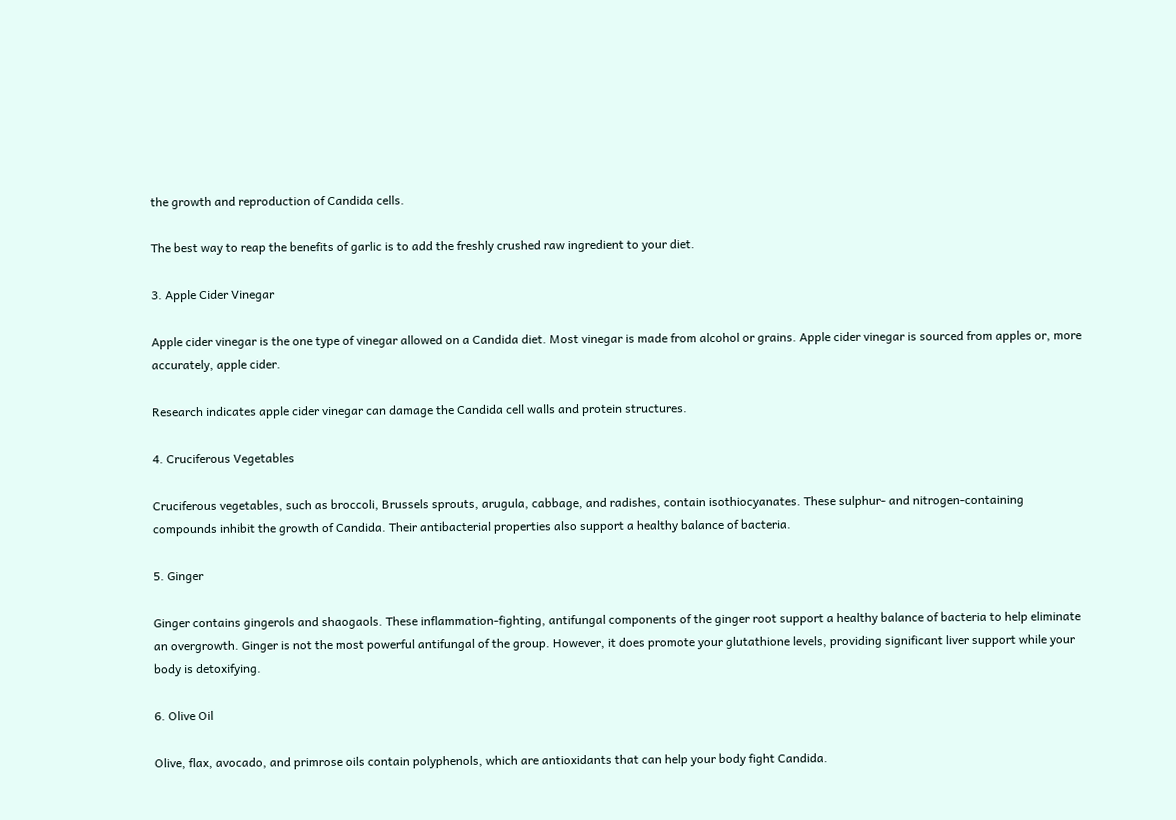the growth and reproduction of Candida cells.

The best way to reap the benefits of garlic is to add the freshly crushed raw ingredient to your diet.

3. Apple Cider Vinegar

Apple cider vinegar is the one type of vinegar allowed on a Candida diet. Most vinegar is made from alcohol or grains. Apple cider vinegar is sourced from apples or, more accurately, apple cider.

Research indicates apple cider vinegar can damage the Candida cell walls and protein structures.

4. Cruciferous Vegetables

Cruciferous vegetables, such as broccoli, Brussels sprouts, arugula, cabbage, and radishes, contain isothiocyanates. These sulphur- and nitrogen-containing compounds inhibit the growth of Candida. Their antibacterial properties also support a healthy balance of bacteria.

5. Ginger

Ginger contains gingerols and shaogaols. These inflammation-fighting, antifungal components of the ginger root support a healthy balance of bacteria to help eliminate an overgrowth. Ginger is not the most powerful antifungal of the group. However, it does promote your glutathione levels, providing significant liver support while your body is detoxifying.

6. Olive Oil

Olive, flax, avocado, and primrose oils contain polyphenols, which are antioxidants that can help your body fight Candida.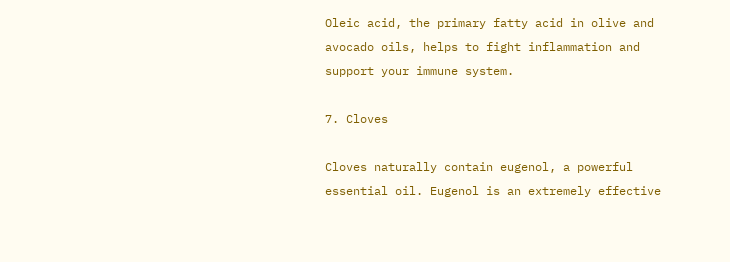Oleic acid, the primary fatty acid in olive and avocado oils, helps to fight inflammation and support your immune system.

7. Cloves

Cloves naturally contain eugenol, a powerful essential oil. Eugenol is an extremely effective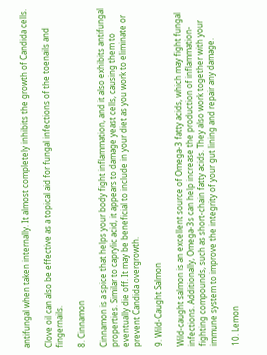antifungal when taken internally. It almost completely inhibits the growth of Candida cells.

Clove oil can also be effective as a topical aid for fungal infections of the toenails and fingernails.

8. Cinnamon

Cinnamon is a spice that helps your body fight inflammation, and it also exhibits antifungal properties. Similar to caprylic acid, it appears to damage yeast cells, causing them to eventually die off. It may be beneficial to include in your diet as you work to eliminate or prevent Candida overgrowth.

9. Wild-Caught Salmon

Wild-caught salmon is an excellent source of Omega-3 fatty acids, which may fight fungal infections. Additionally, Omega-3s can help increase the production of inflammation-fighting compounds, such as short-chain fatty acids. They also work together with your immune system to improve the integrity of your gut lining and repair any damage.

10. Lemon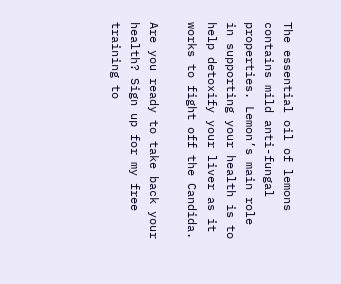The essential oil of lemons contains mild anti-fungal properties. Lemon’s main role in supporting your health is to help detoxify your liver as it works to fight off the Candida.

Are you ready to take back your health? Sign up for my free training to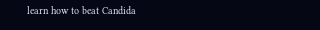learn how to beat Candida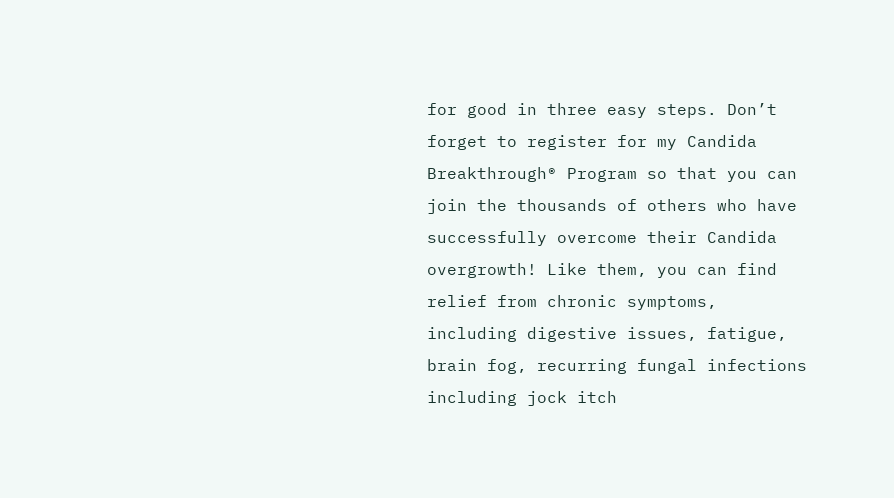for good in three easy steps. Don’t forget to register for my Candida Breakthrough® Program so that you can join the thousands of others who have successfully overcome their Candida overgrowth! Like them, you can find relief from chronic symptoms, including digestive issues, fatigue, brain fog, recurring fungal infections including jock itch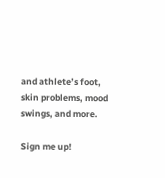and athlete’s foot, skin problems, mood swings, and more.

Sign me up!